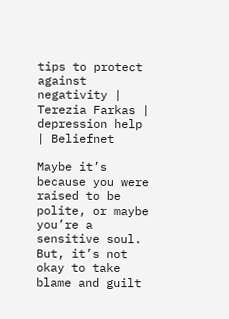tips to protect against negativity | Terezia Farkas | depression help | Beliefnet

Maybe it’s because you were raised to be polite, or maybe you’re a sensitive soul. But, it’s not okay to take blame and guilt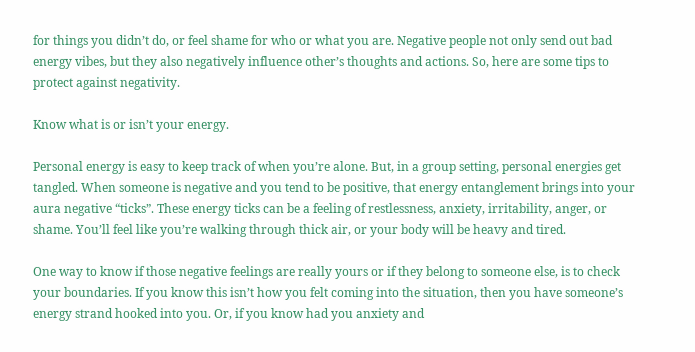for things you didn’t do, or feel shame for who or what you are. Negative people not only send out bad energy vibes, but they also negatively influence other’s thoughts and actions. So, here are some tips to protect against negativity.

Know what is or isn’t your energy.

Personal energy is easy to keep track of when you’re alone. But, in a group setting, personal energies get tangled. When someone is negative and you tend to be positive, that energy entanglement brings into your aura negative “ticks”. These energy ticks can be a feeling of restlessness, anxiety, irritability, anger, or shame. You’ll feel like you’re walking through thick air, or your body will be heavy and tired.

One way to know if those negative feelings are really yours or if they belong to someone else, is to check your boundaries. If you know this isn’t how you felt coming into the situation, then you have someone’s energy strand hooked into you. Or, if you know had you anxiety and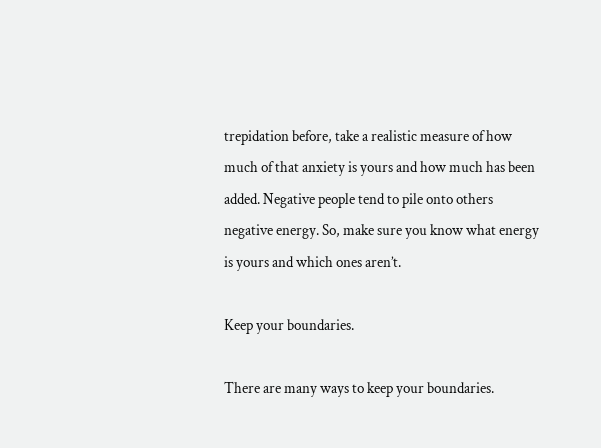trepidation before, take a realistic measure of how much of that anxiety is yours and how much has been added. Negative people tend to pile onto others negative energy. So, make sure you know what energy is yours and which ones aren’t.

Keep your boundaries.

There are many ways to keep your boundaries.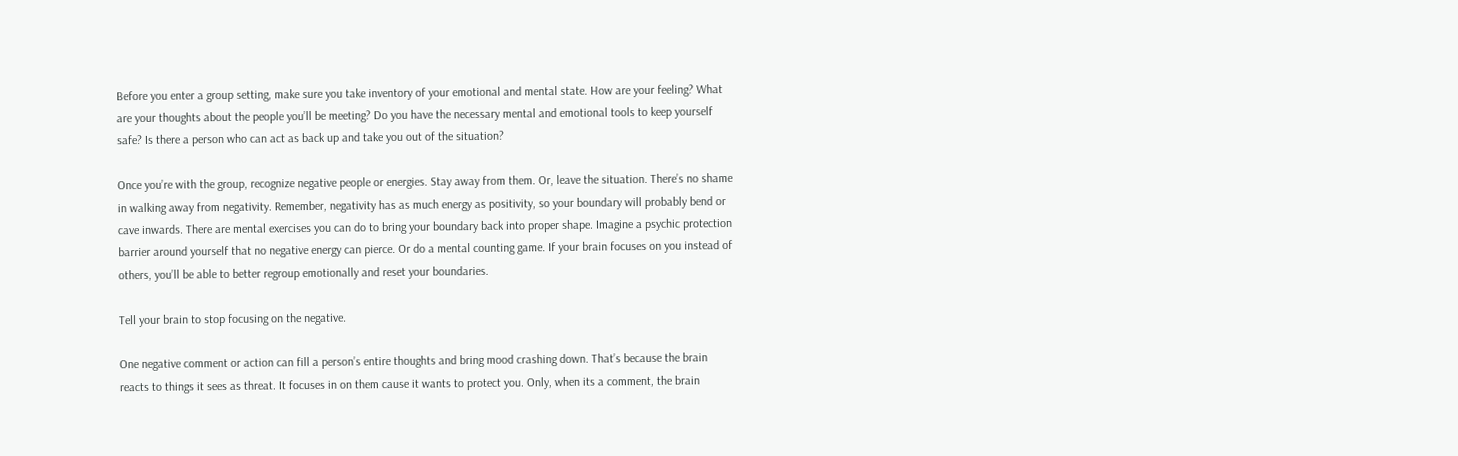Before you enter a group setting, make sure you take inventory of your emotional and mental state. How are your feeling? What are your thoughts about the people you’ll be meeting? Do you have the necessary mental and emotional tools to keep yourself safe? Is there a person who can act as back up and take you out of the situation?

Once you’re with the group, recognize negative people or energies. Stay away from them. Or, leave the situation. There’s no shame in walking away from negativity. Remember, negativity has as much energy as positivity, so your boundary will probably bend or cave inwards. There are mental exercises you can do to bring your boundary back into proper shape. Imagine a psychic protection barrier around yourself that no negative energy can pierce. Or do a mental counting game. If your brain focuses on you instead of others, you’ll be able to better regroup emotionally and reset your boundaries.

Tell your brain to stop focusing on the negative.

One negative comment or action can fill a person’s entire thoughts and bring mood crashing down. That’s because the brain reacts to things it sees as threat. It focuses in on them cause it wants to protect you. Only, when its a comment, the brain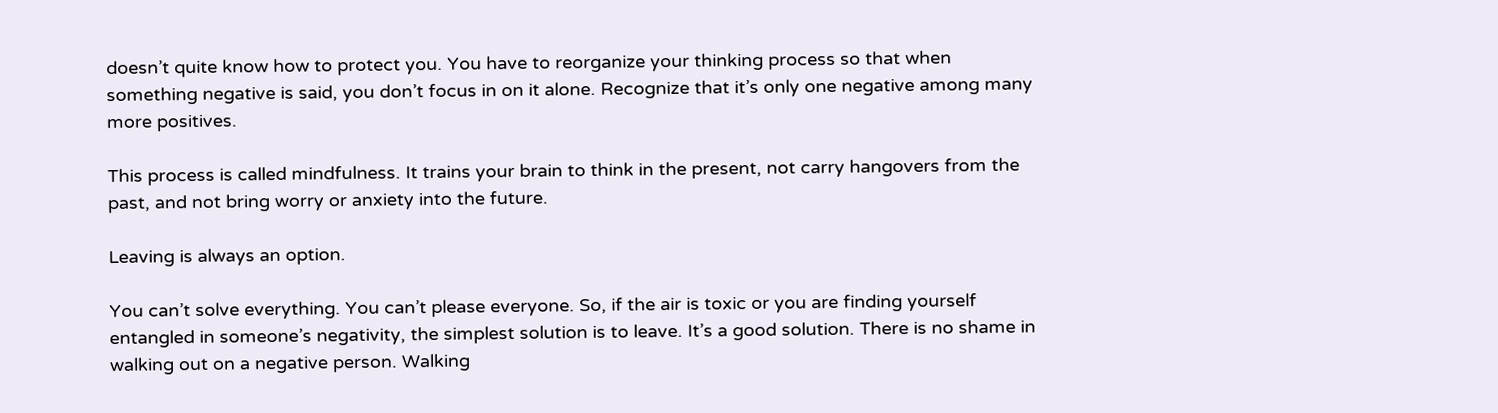doesn’t quite know how to protect you. You have to reorganize your thinking process so that when something negative is said, you don’t focus in on it alone. Recognize that it’s only one negative among many more positives.

This process is called mindfulness. It trains your brain to think in the present, not carry hangovers from the past, and not bring worry or anxiety into the future.

Leaving is always an option.

You can’t solve everything. You can’t please everyone. So, if the air is toxic or you are finding yourself entangled in someone’s negativity, the simplest solution is to leave. It’s a good solution. There is no shame in walking out on a negative person. Walking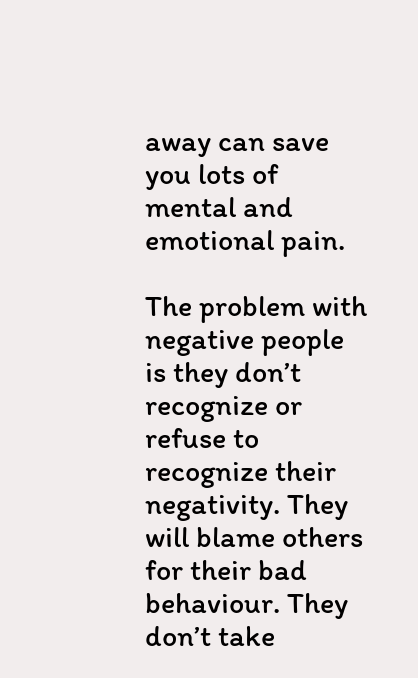away can save you lots of mental and emotional pain.

The problem with negative people is they don’t recognize or refuse to recognize their negativity. They will blame others for their bad behaviour. They don’t take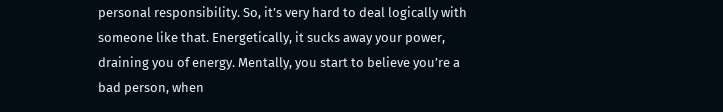personal responsibility. So, it’s very hard to deal logically with someone like that. Energetically, it sucks away your power, draining you of energy. Mentally, you start to believe you’re a bad person, when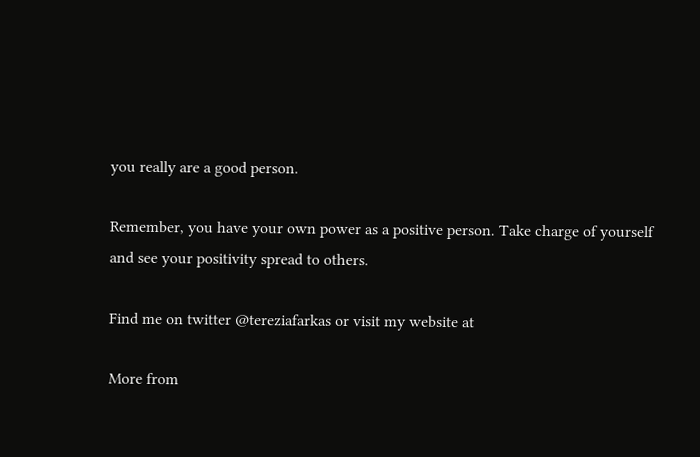you really are a good person.

Remember, you have your own power as a positive person. Take charge of yourself and see your positivity spread to others.

Find me on twitter @tereziafarkas or visit my website at

More from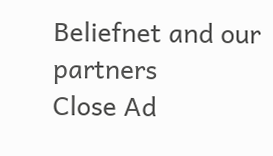Beliefnet and our partners
Close Ad